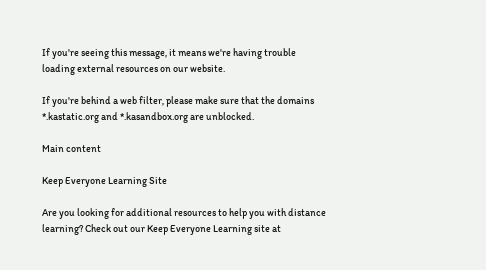If you're seeing this message, it means we're having trouble loading external resources on our website.

If you're behind a web filter, please make sure that the domains *.kastatic.org and *.kasandbox.org are unblocked.

Main content

Keep Everyone Learning Site

Are you looking for additional resources to help you with distance learning? Check out our Keep Everyone Learning site at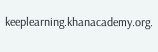keeplearning.khanacademy.org.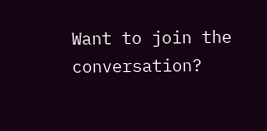Want to join the conversation?